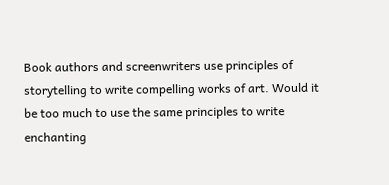Book authors and screenwriters use principles of storytelling to write compelling works of art. Would it be too much to use the same principles to write enchanting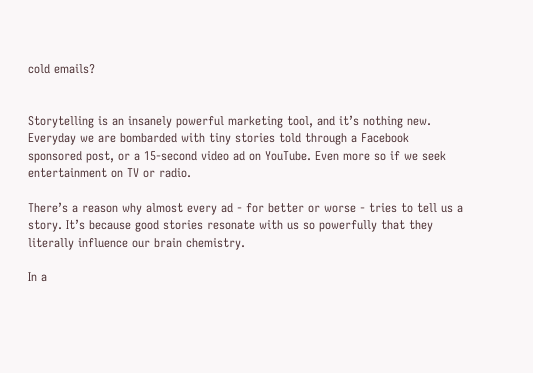cold emails?


Storytelling is an insanely powerful marketing tool, and it’s nothing new. Everyday we are bombarded with tiny stories told through a Facebook sponsored post, or a 15-second video ad on YouTube. Even more so if we seek entertainment on TV or radio.

There’s a reason why almost every ad - for better or worse - tries to tell us a story. It’s because good stories resonate with us so powerfully that they literally influence our brain chemistry.

In a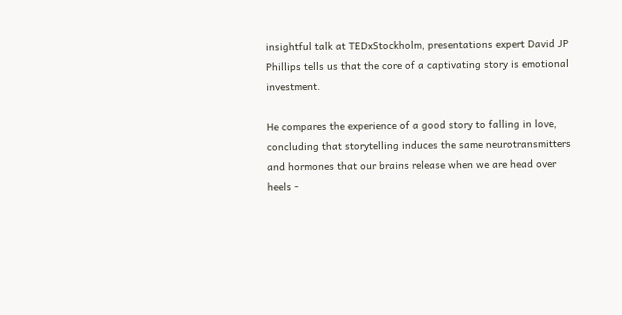insightful talk at TEDxStockholm, presentations expert David JP Phillips tells us that the core of a captivating story is emotional investment.

He compares the experience of a good story to falling in love, concluding that storytelling induces the same neurotransmitters and hormones that our brains release when we are head over heels -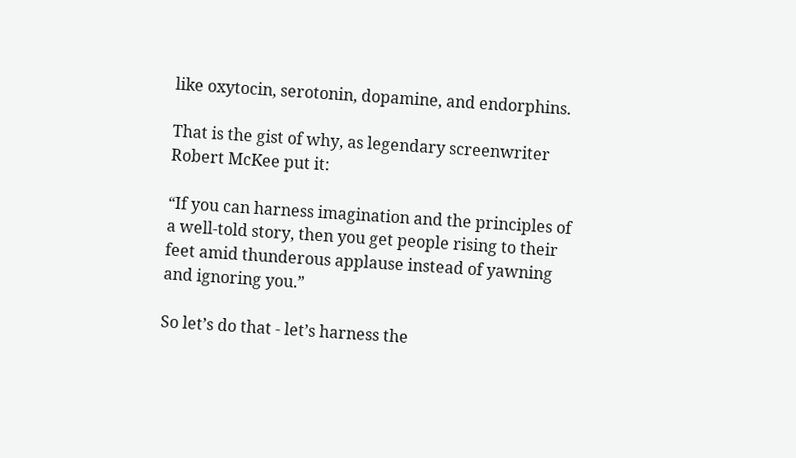like oxytocin, serotonin, dopamine, and endorphins.

That is the gist of why, as legendary screenwriter Robert McKee put it:

“If you can harness imagination and the principles of a well-told story, then you get people rising to their feet amid thunderous applause instead of yawning and ignoring you.”

So let’s do that - let’s harness the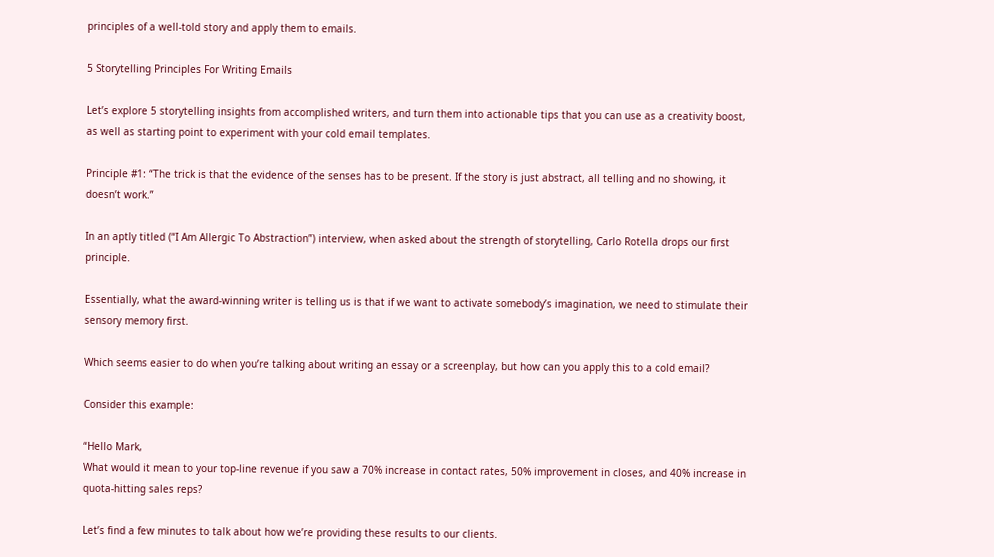principles of a well-told story and apply them to emails.

5 Storytelling Principles For Writing Emails

Let’s explore 5 storytelling insights from accomplished writers, and turn them into actionable tips that you can use as a creativity boost, as well as starting point to experiment with your cold email templates.

Principle #1: “The trick is that the evidence of the senses has to be present. If the story is just abstract, all telling and no showing, it doesn’t work.”

In an aptly titled (“I Am Allergic To Abstraction”) interview, when asked about the strength of storytelling, Carlo Rotella drops our first principle.

Essentially, what the award-winning writer is telling us is that if we want to activate somebody’s imagination, we need to stimulate their sensory memory first.

Which seems easier to do when you’re talking about writing an essay or a screenplay, but how can you apply this to a cold email?

Consider this example:

“Hello Mark,
What would it mean to your top-line revenue if you saw a 70% increase in contact rates, 50% improvement in closes, and 40% increase in quota-hitting sales reps?

Let’s find a few minutes to talk about how we’re providing these results to our clients.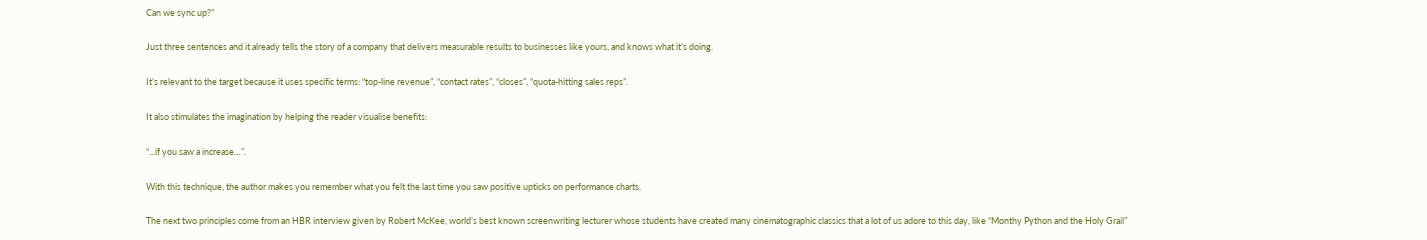Can we sync up?”

Just three sentences and it already tells the story of a company that delivers measurable results to businesses like yours, and knows what it’s doing.

It’s relevant to the target because it uses specific terms: “top-line revenue”, “contact rates”, “closes”, “quota-hitting sales reps”.

It also stimulates the imagination by helping the reader visualise benefits:

“...if you saw a increase…”.

With this technique, the author makes you remember what you felt the last time you saw positive upticks on performance charts.

The next two principles come from an HBR interview given by Robert McKee, world’s best known screenwriting lecturer whose students have created many cinematographic classics that a lot of us adore to this day, like “Monthy Python and the Holy Grail”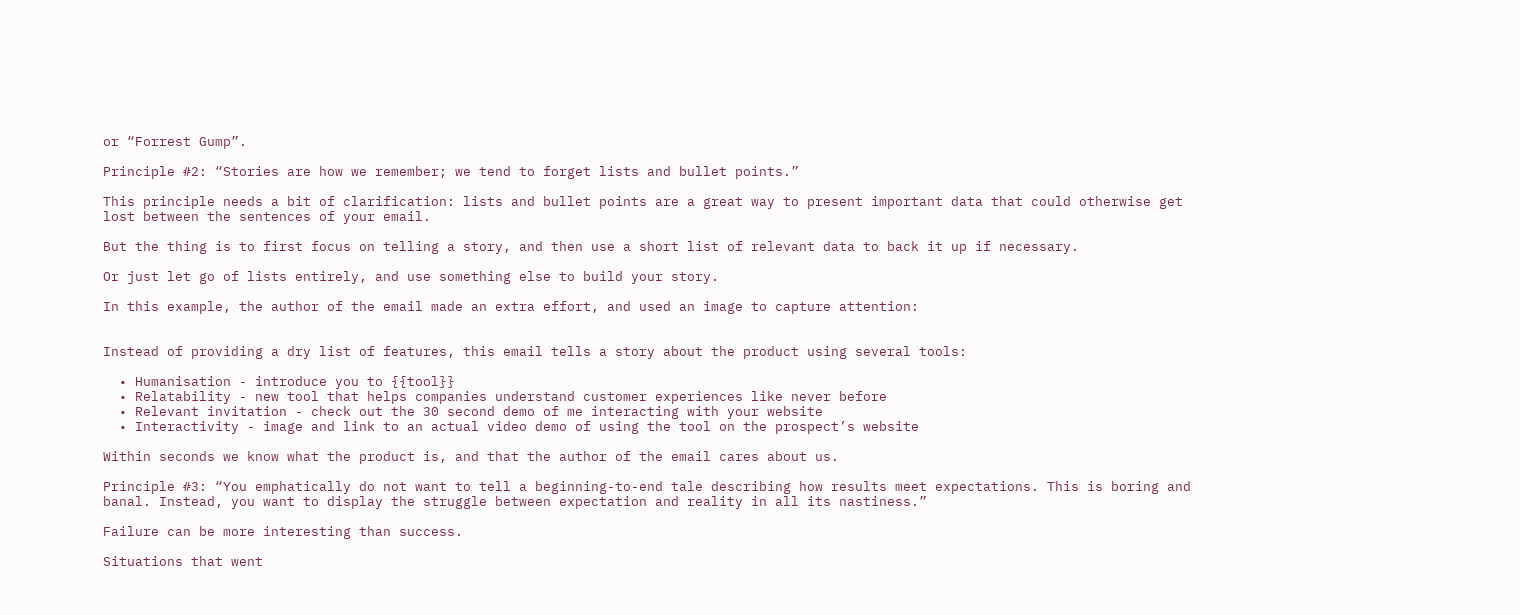or “Forrest Gump”.

Principle #2: “Stories are how we remember; we tend to forget lists and bullet points.”

This principle needs a bit of clarification: lists and bullet points are a great way to present important data that could otherwise get lost between the sentences of your email.

But the thing is to first focus on telling a story, and then use a short list of relevant data to back it up if necessary.

Or just let go of lists entirely, and use something else to build your story.

In this example, the author of the email made an extra effort, and used an image to capture attention:


Instead of providing a dry list of features, this email tells a story about the product using several tools:

  • Humanisation - introduce you to {{tool}}
  • Relatability - new tool that helps companies understand customer experiences like never before
  • Relevant invitation - check out the 30 second demo of me interacting with your website
  • Interactivity - image and link to an actual video demo of using the tool on the prospect’s website

Within seconds we know what the product is, and that the author of the email cares about us.

Principle #3: “You emphatically do not want to tell a beginning-to-end tale describing how results meet expectations. This is boring and banal. Instead, you want to display the struggle between expectation and reality in all its nastiness.”

Failure can be more interesting than success.

Situations that went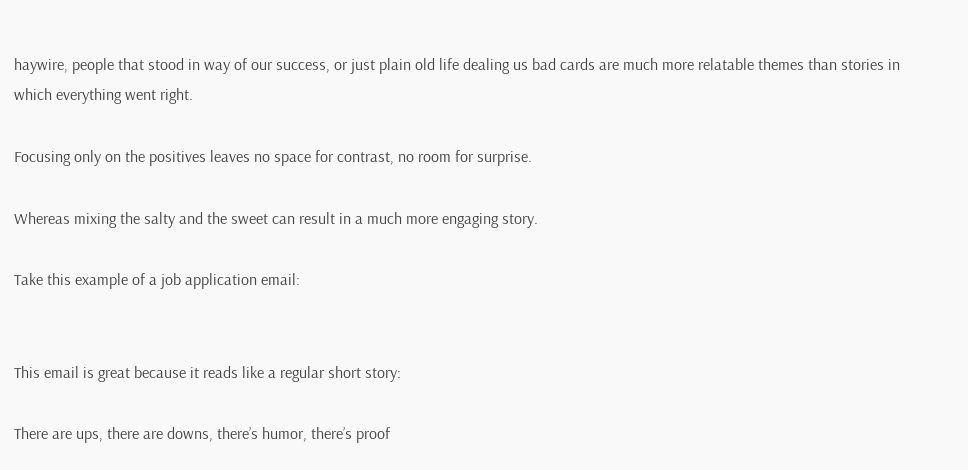haywire, people that stood in way of our success, or just plain old life dealing us bad cards are much more relatable themes than stories in which everything went right.

Focusing only on the positives leaves no space for contrast, no room for surprise.

Whereas mixing the salty and the sweet can result in a much more engaging story.

Take this example of a job application email:


This email is great because it reads like a regular short story:

There are ups, there are downs, there’s humor, there’s proof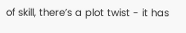of skill, there’s a plot twist - it has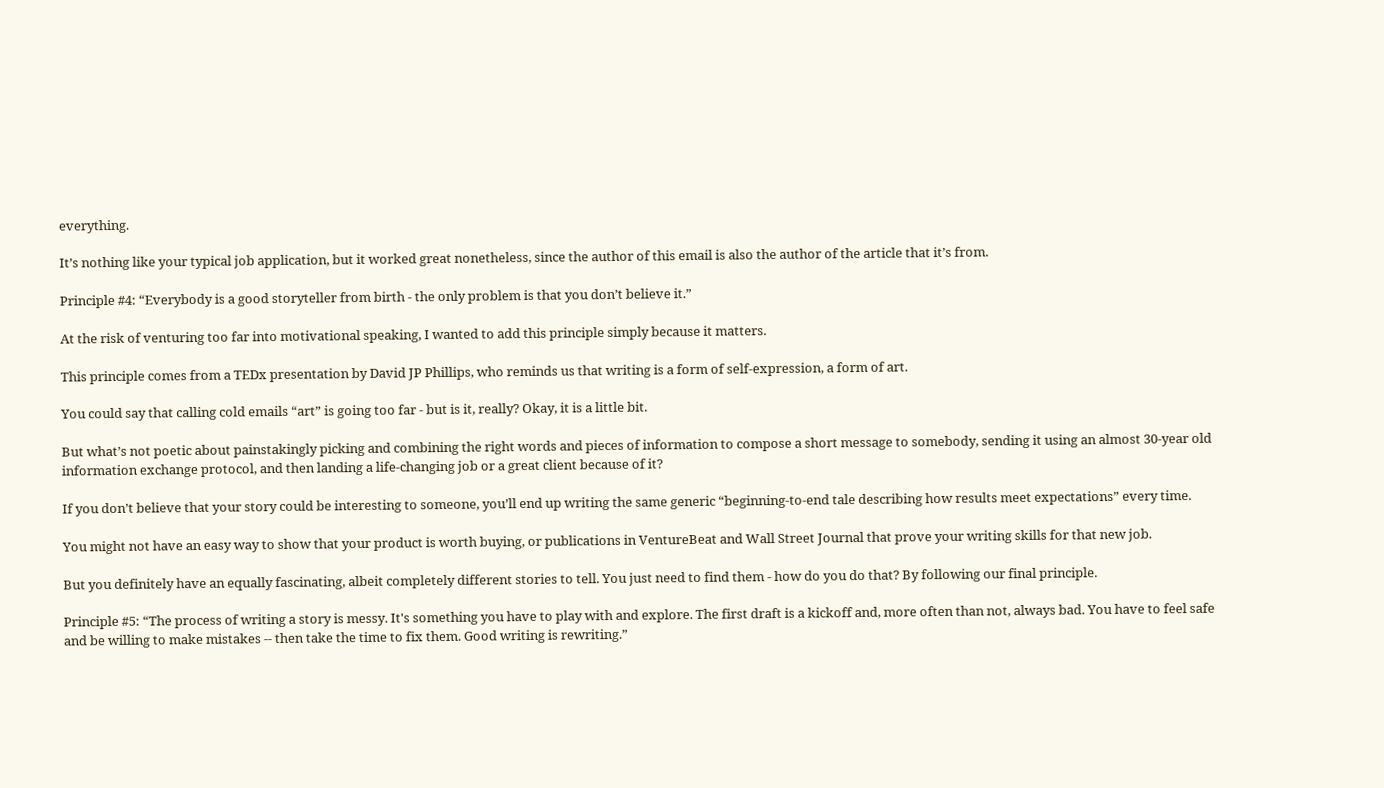everything.

It’s nothing like your typical job application, but it worked great nonetheless, since the author of this email is also the author of the article that it’s from.

Principle #4: “Everybody is a good storyteller from birth - the only problem is that you don’t believe it.”

At the risk of venturing too far into motivational speaking, I wanted to add this principle simply because it matters.

This principle comes from a TEDx presentation by David JP Phillips, who reminds us that writing is a form of self-expression, a form of art.

You could say that calling cold emails “art” is going too far - but is it, really? Okay, it is a little bit.

But what’s not poetic about painstakingly picking and combining the right words and pieces of information to compose a short message to somebody, sending it using an almost 30-year old information exchange protocol, and then landing a life-changing job or a great client because of it?

If you don’t believe that your story could be interesting to someone, you’ll end up writing the same generic “beginning-to-end tale describing how results meet expectations” every time.

You might not have an easy way to show that your product is worth buying, or publications in VentureBeat and Wall Street Journal that prove your writing skills for that new job.

But you definitely have an equally fascinating, albeit completely different stories to tell. You just need to find them - how do you do that? By following our final principle.

Principle #5: “The process of writing a story is messy. It's something you have to play with and explore. The first draft is a kickoff and, more often than not, always bad. You have to feel safe and be willing to make mistakes -- then take the time to fix them. Good writing is rewriting.”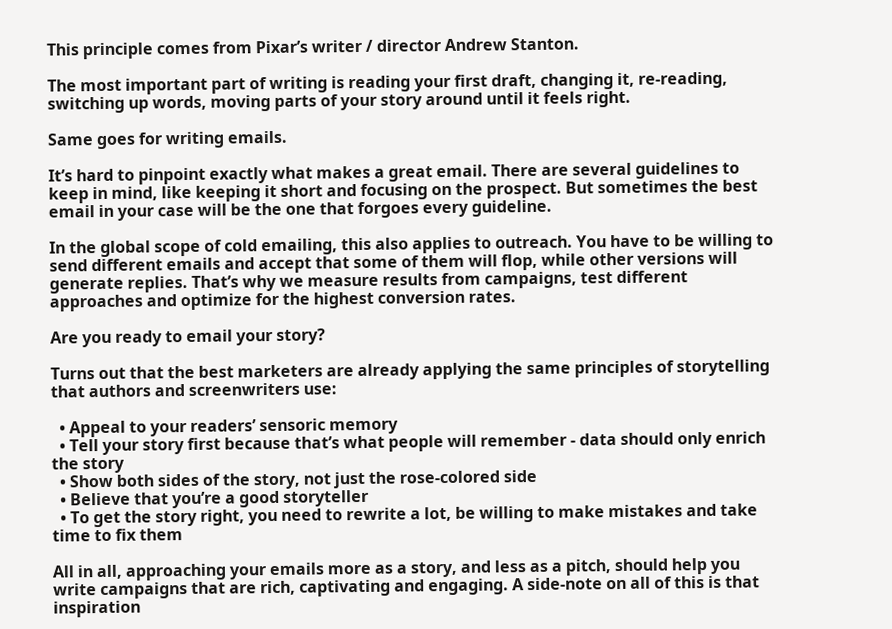This principle comes from Pixar’s writer / director Andrew Stanton.

The most important part of writing is reading your first draft, changing it, re-reading, switching up words, moving parts of your story around until it feels right.

Same goes for writing emails.

It’s hard to pinpoint exactly what makes a great email. There are several guidelines to keep in mind, like keeping it short and focusing on the prospect. But sometimes the best email in your case will be the one that forgoes every guideline.

In the global scope of cold emailing, this also applies to outreach. You have to be willing to send different emails and accept that some of them will flop, while other versions will generate replies. That’s why we measure results from campaigns, test different approaches and optimize for the highest conversion rates.

Are you ready to email your story?

Turns out that the best marketers are already applying the same principles of storytelling that authors and screenwriters use:

  • Appeal to your readers’ sensoric memory
  • Tell your story first because that’s what people will remember - data should only enrich the story
  • Show both sides of the story, not just the rose-colored side
  • Believe that you’re a good storyteller
  • To get the story right, you need to rewrite a lot, be willing to make mistakes and take time to fix them

All in all, approaching your emails more as a story, and less as a pitch, should help you write campaigns that are rich, captivating and engaging. A side-note on all of this is that inspiration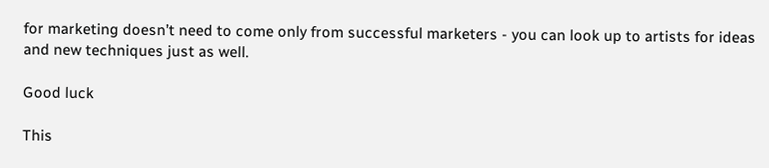for marketing doesn’t need to come only from successful marketers - you can look up to artists for ideas and new techniques just as well.

Good luck

This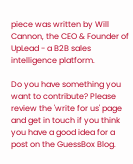piece was written by Will Cannon, the CEO & Founder of UpLead - a B2B sales intelligence platform.

Do you have something you want to contribute? Please review the 'write for us' page and get in touch if you think you have a good idea for a post on the GuessBox Blog.